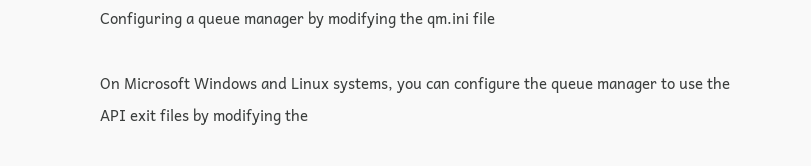Configuring a queue manager by modifying the qm.ini file

On Microsoft Windows and Linux systems, you can configure the queue manager to use the API exit files by modifying the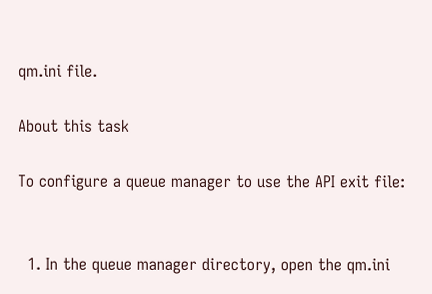qm.ini file.

About this task

To configure a queue manager to use the API exit file:


  1. In the queue manager directory, open the qm.ini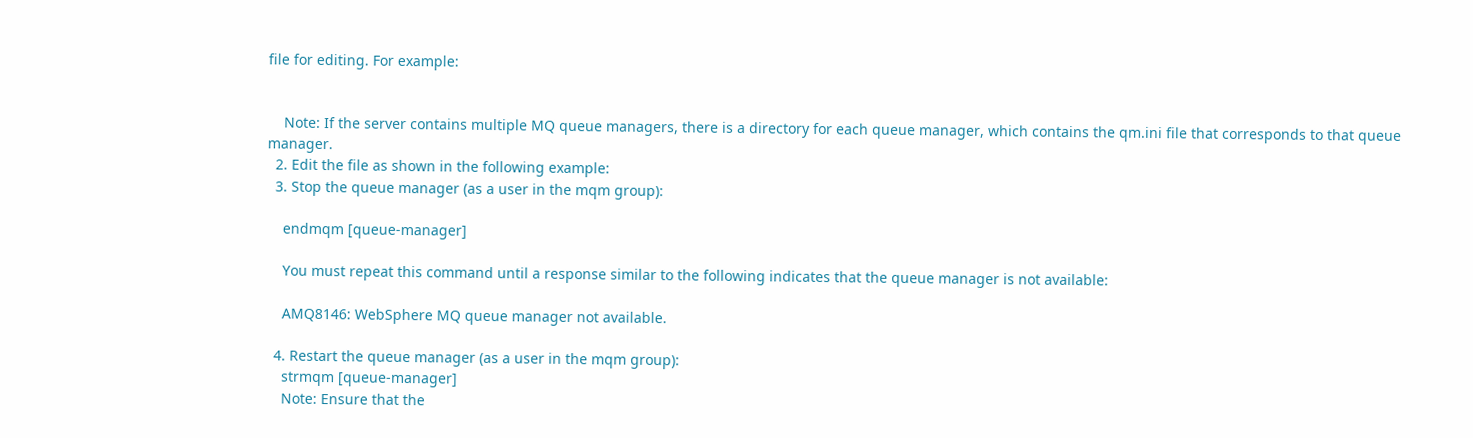file for editing. For example:


    Note: If the server contains multiple MQ queue managers, there is a directory for each queue manager, which contains the qm.ini file that corresponds to that queue manager.
  2. Edit the file as shown in the following example:
  3. Stop the queue manager (as a user in the mqm group):

    endmqm [queue-manager]

    You must repeat this command until a response similar to the following indicates that the queue manager is not available:

    AMQ8146: WebSphere MQ queue manager not available.

  4. Restart the queue manager (as a user in the mqm group):
    strmqm [queue-manager]
    Note: Ensure that the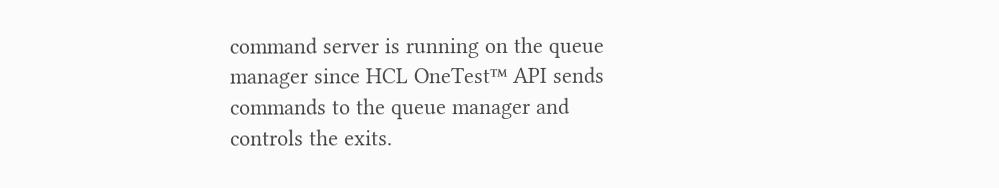command server is running on the queue manager since HCL OneTest™ API sends commands to the queue manager and controls the exits.